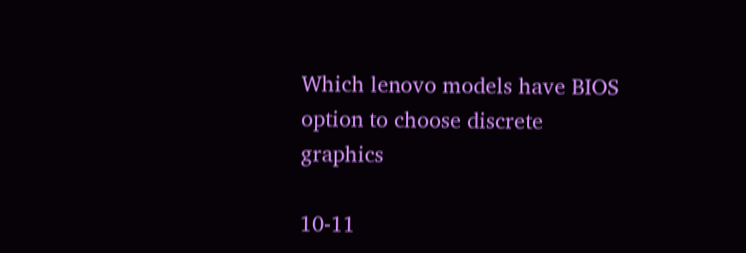Which lenovo models have BIOS option to choose discrete graphics

10-11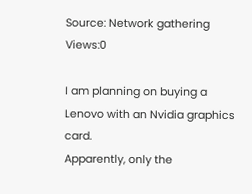Source: Network gathering  Views:0

I am planning on buying a Lenovo with an Nvidia graphics card.
Apparently, only the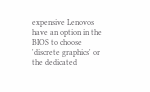expensive Lenovos have an option in the BIOS to choose 'discrete graphics' or the dedicated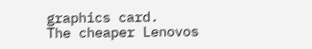graphics card.
The cheaper Lenovos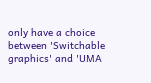only have a choice between 'Switchable graphics' and 'UMA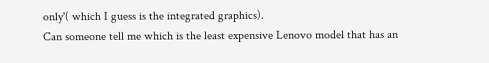only'( which I guess is the integrated graphics).
Can someone tell me which is the least expensive Lenovo model that has an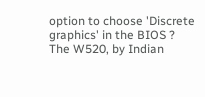option to choose 'Discrete graphics' in the BIOS ?
The W520, by Indian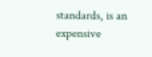standards, is an expensive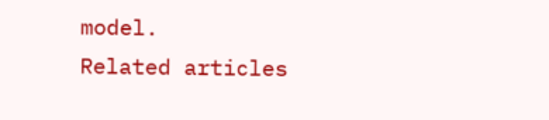model.
Related articles